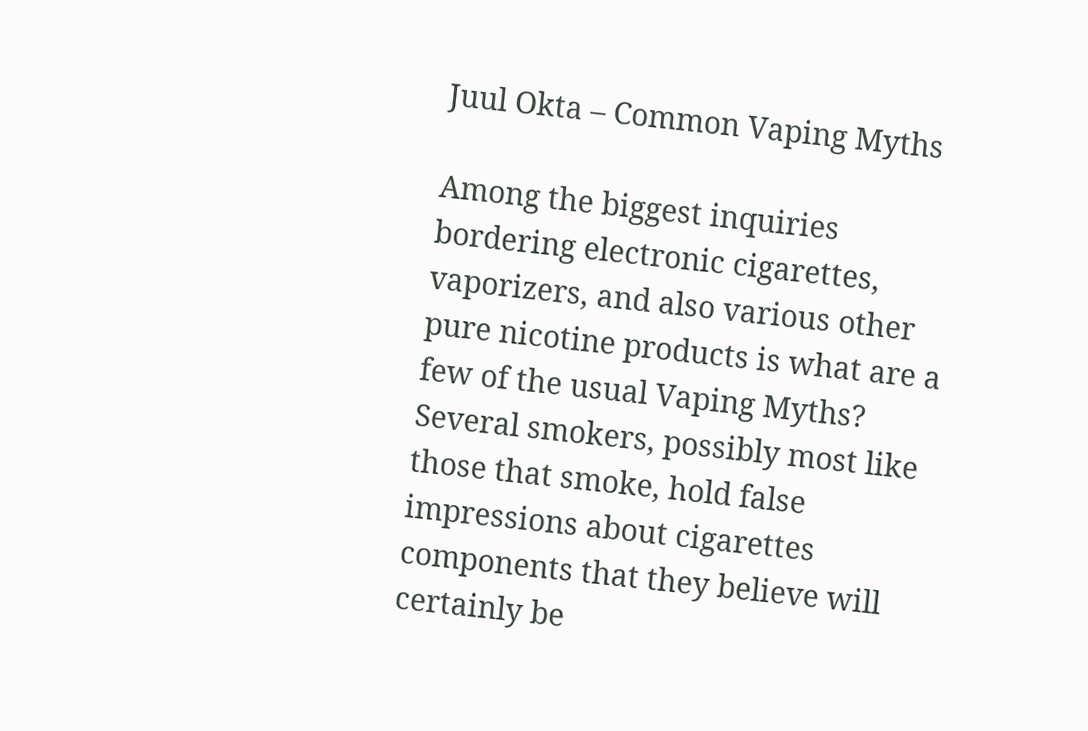Juul Okta – Common Vaping Myths

Among the biggest inquiries bordering electronic cigarettes, vaporizers, and also various other pure nicotine products is what are a few of the usual Vaping Myths? Several smokers, possibly most like those that smoke, hold false impressions about cigarettes components that they believe will certainly be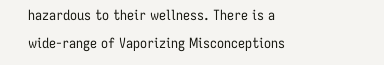hazardous to their wellness. There is a wide-range of Vaporizing Misconceptions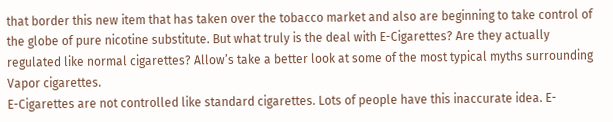that border this new item that has taken over the tobacco market and also are beginning to take control of the globe of pure nicotine substitute. But what truly is the deal with E-Cigarettes? Are they actually regulated like normal cigarettes? Allow’s take a better look at some of the most typical myths surrounding Vapor cigarettes.
E-Cigarettes are not controlled like standard cigarettes. Lots of people have this inaccurate idea. E-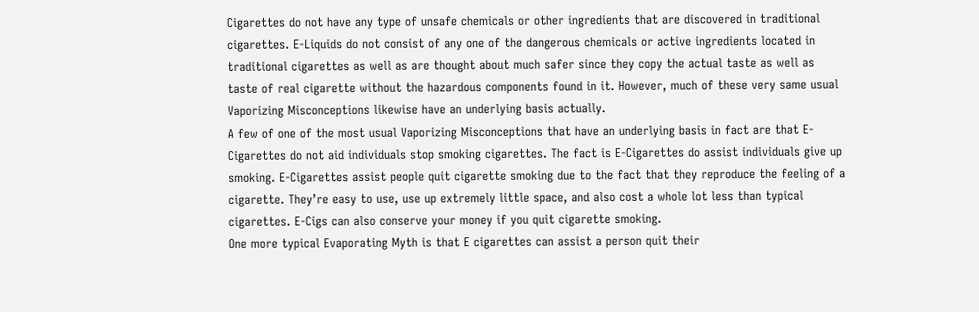Cigarettes do not have any type of unsafe chemicals or other ingredients that are discovered in traditional cigarettes. E-Liquids do not consist of any one of the dangerous chemicals or active ingredients located in traditional cigarettes as well as are thought about much safer since they copy the actual taste as well as taste of real cigarette without the hazardous components found in it. However, much of these very same usual Vaporizing Misconceptions likewise have an underlying basis actually.
A few of one of the most usual Vaporizing Misconceptions that have an underlying basis in fact are that E-Cigarettes do not aid individuals stop smoking cigarettes. The fact is E-Cigarettes do assist individuals give up smoking. E-Cigarettes assist people quit cigarette smoking due to the fact that they reproduce the feeling of a cigarette. They’re easy to use, use up extremely little space, and also cost a whole lot less than typical cigarettes. E-Cigs can also conserve your money if you quit cigarette smoking.
One more typical Evaporating Myth is that E cigarettes can assist a person quit their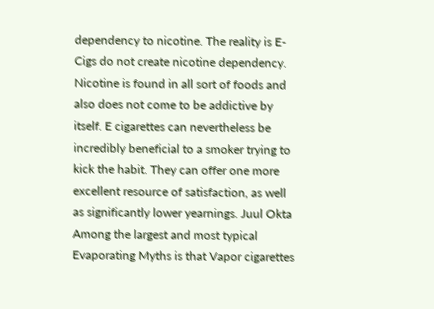dependency to nicotine. The reality is E-Cigs do not create nicotine dependency. Nicotine is found in all sort of foods and also does not come to be addictive by itself. E cigarettes can nevertheless be incredibly beneficial to a smoker trying to kick the habit. They can offer one more excellent resource of satisfaction, as well as significantly lower yearnings. Juul Okta
Among the largest and most typical Evaporating Myths is that Vapor cigarettes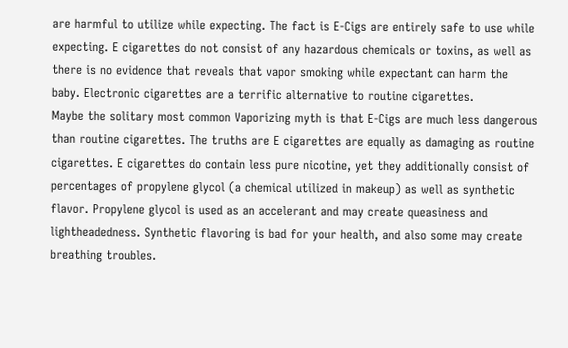are harmful to utilize while expecting. The fact is E-Cigs are entirely safe to use while expecting. E cigarettes do not consist of any hazardous chemicals or toxins, as well as there is no evidence that reveals that vapor smoking while expectant can harm the baby. Electronic cigarettes are a terrific alternative to routine cigarettes.
Maybe the solitary most common Vaporizing myth is that E-Cigs are much less dangerous than routine cigarettes. The truths are E cigarettes are equally as damaging as routine cigarettes. E cigarettes do contain less pure nicotine, yet they additionally consist of percentages of propylene glycol (a chemical utilized in makeup) as well as synthetic flavor. Propylene glycol is used as an accelerant and may create queasiness and lightheadedness. Synthetic flavoring is bad for your health, and also some may create breathing troubles.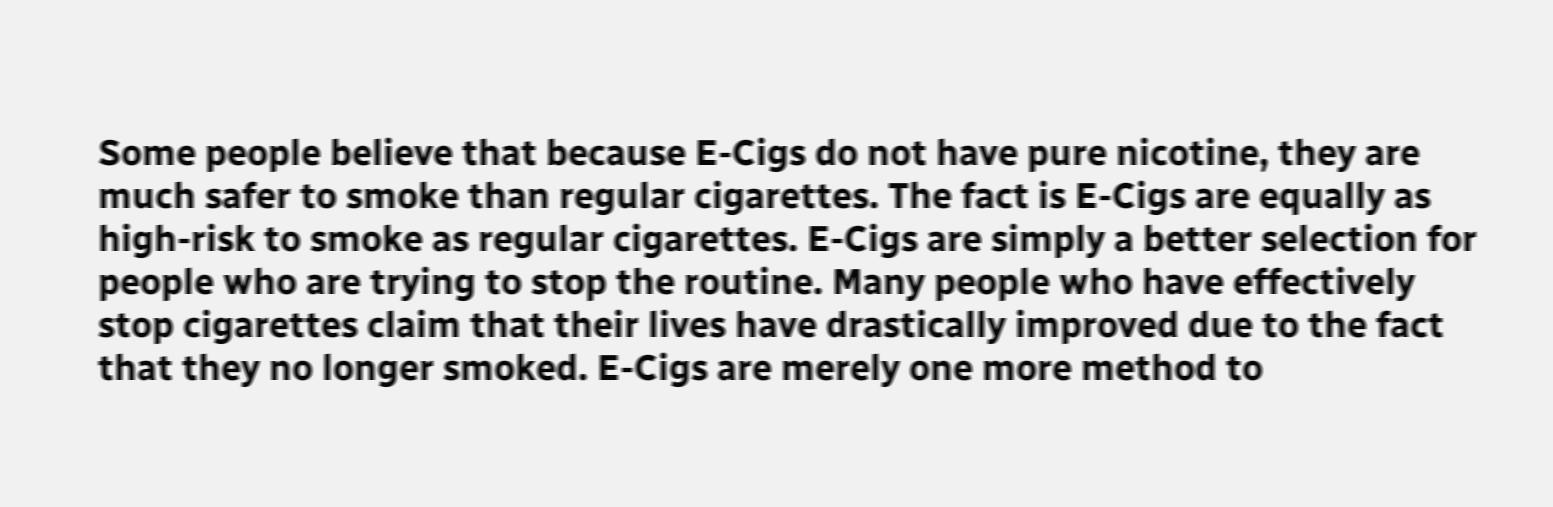Some people believe that because E-Cigs do not have pure nicotine, they are much safer to smoke than regular cigarettes. The fact is E-Cigs are equally as high-risk to smoke as regular cigarettes. E-Cigs are simply a better selection for people who are trying to stop the routine. Many people who have effectively stop cigarettes claim that their lives have drastically improved due to the fact that they no longer smoked. E-Cigs are merely one more method to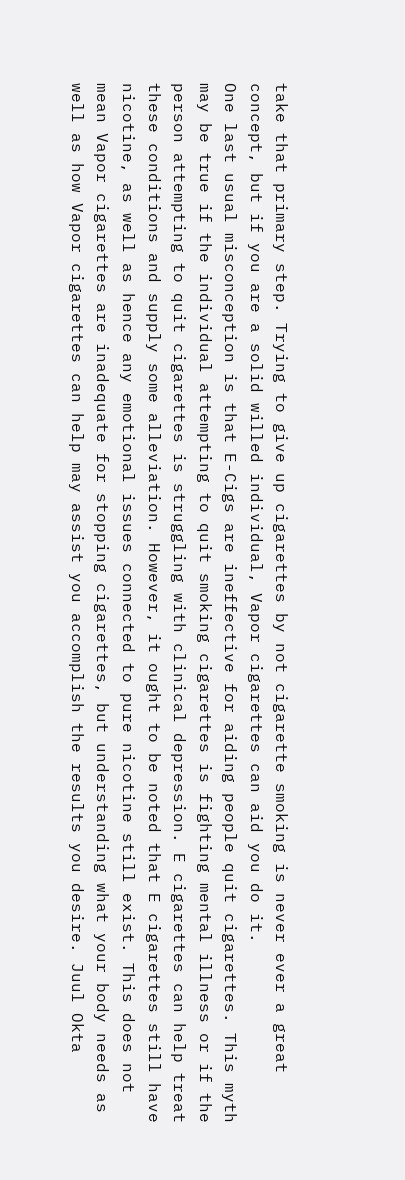take that primary step. Trying to give up cigarettes by not cigarette smoking is never ever a great concept, but if you are a solid willed individual, Vapor cigarettes can aid you do it.
One last usual misconception is that E-Cigs are ineffective for aiding people quit cigarettes. This myth may be true if the individual attempting to quit smoking cigarettes is fighting mental illness or if the person attempting to quit cigarettes is struggling with clinical depression. E cigarettes can help treat these conditions and supply some alleviation. However, it ought to be noted that E cigarettes still have nicotine, as well as hence any emotional issues connected to pure nicotine still exist. This does not mean Vapor cigarettes are inadequate for stopping cigarettes, but understanding what your body needs as well as how Vapor cigarettes can help may assist you accomplish the results you desire. Juul Okta